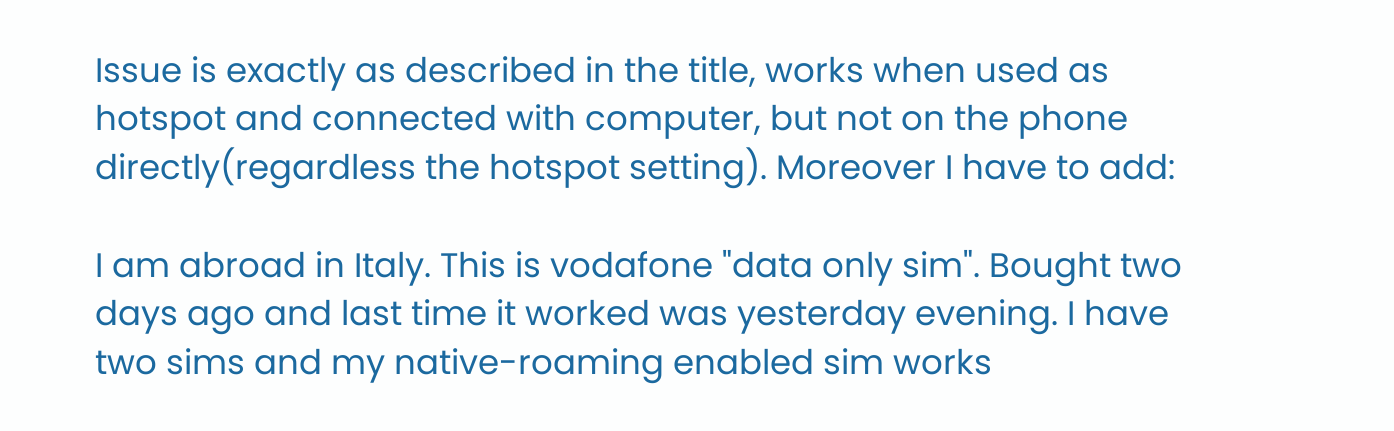Issue is exactly as described in the title, works when used as hotspot and connected with computer, but not on the phone directly(regardless the hotspot setting). Moreover I have to add:

I am abroad in Italy. This is vodafone "data only sim". Bought two days ago and last time it worked was yesterday evening. I have two sims and my native-roaming enabled sim works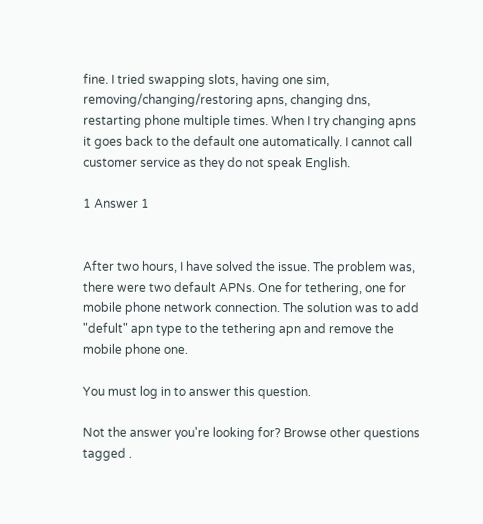fine. I tried swapping slots, having one sim, removing/changing/restoring apns, changing dns, restarting phone multiple times. When I try changing apns it goes back to the default one automatically. I cannot call customer service as they do not speak English.

1 Answer 1


After two hours, I have solved the issue. The problem was, there were two default APNs. One for tethering, one for mobile phone network connection. The solution was to add "defult" apn type to the tethering apn and remove the mobile phone one.

You must log in to answer this question.

Not the answer you're looking for? Browse other questions tagged .